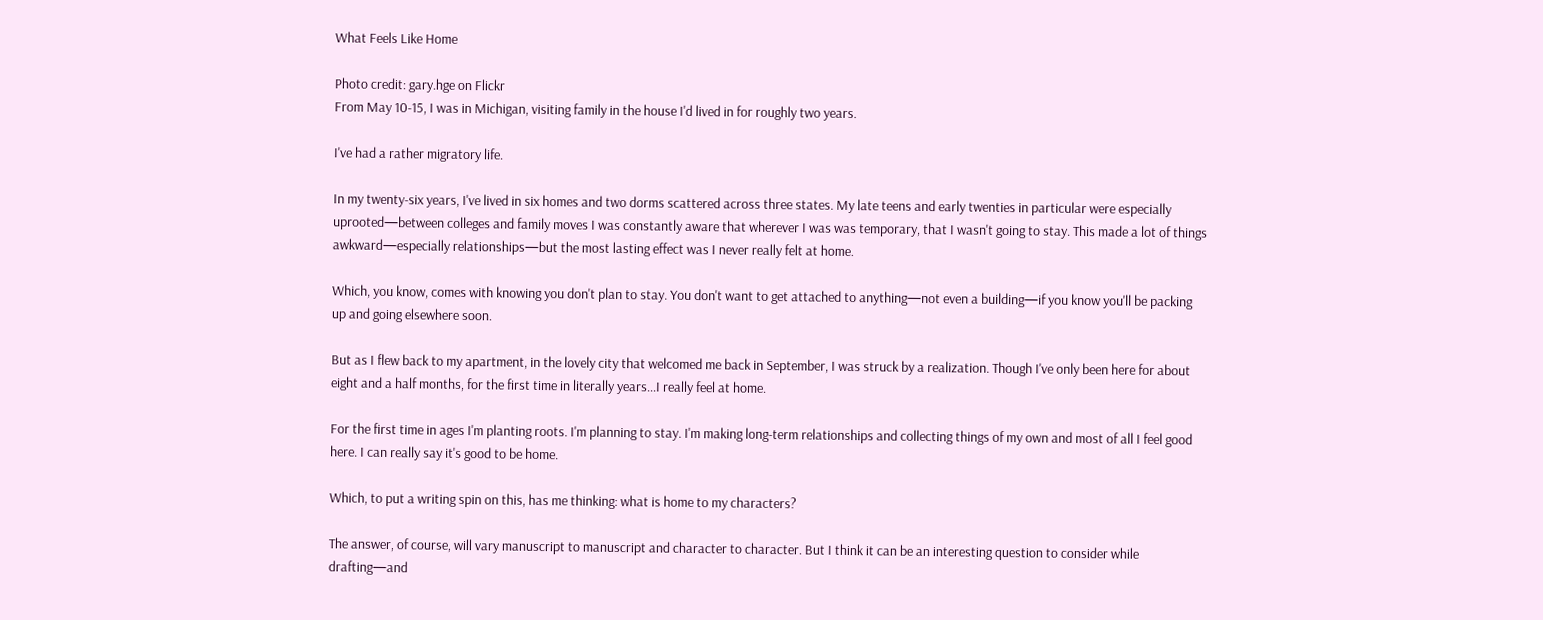What Feels Like Home

Photo credit: gary.hge on Flickr
From May 10-15, I was in Michigan, visiting family in the house I'd lived in for roughly two years.

I've had a rather migratory life.

In my twenty-six years, I've lived in six homes and two dorms scattered across three states. My late teens and early twenties in particular were especially uprooted—between colleges and family moves I was constantly aware that wherever I was was temporary, that I wasn't going to stay. This made a lot of things awkward—especially relationships—but the most lasting effect was I never really felt at home.

Which, you know, comes with knowing you don't plan to stay. You don't want to get attached to anything—not even a building—if you know you'll be packing up and going elsewhere soon.

But as I flew back to my apartment, in the lovely city that welcomed me back in September, I was struck by a realization. Though I've only been here for about eight and a half months, for the first time in literally years...I really feel at home.

For the first time in ages I'm planting roots. I'm planning to stay. I'm making long-term relationships and collecting things of my own and most of all I feel good here. I can really say it's good to be home.

Which, to put a writing spin on this, has me thinking: what is home to my characters?

The answer, of course, will vary manuscript to manuscript and character to character. But I think it can be an interesting question to consider while drafting—and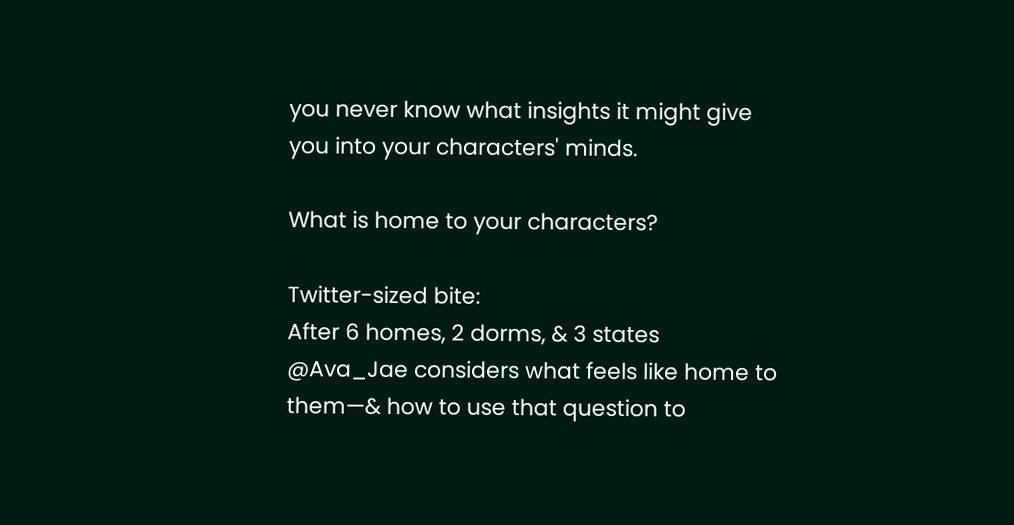you never know what insights it might give you into your characters' minds.

What is home to your characters?

Twitter-sized bite:
After 6 homes, 2 dorms, & 3 states @Ava_Jae considers what feels like home to them—& how to use that question to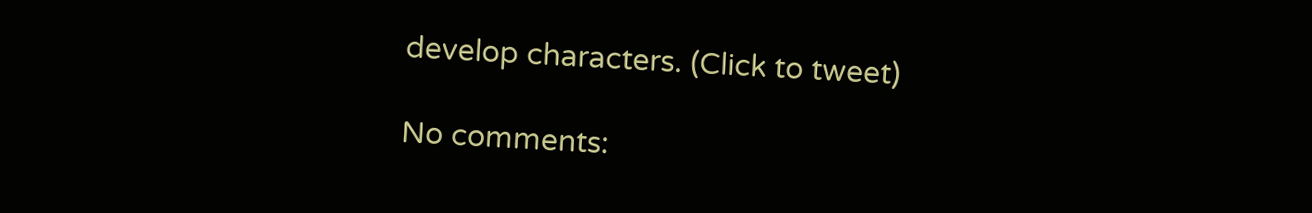develop characters. (Click to tweet)

No comments: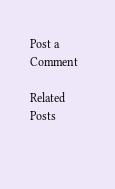Post a Comment

Related Posts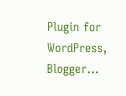Plugin for WordPress, Blogger...